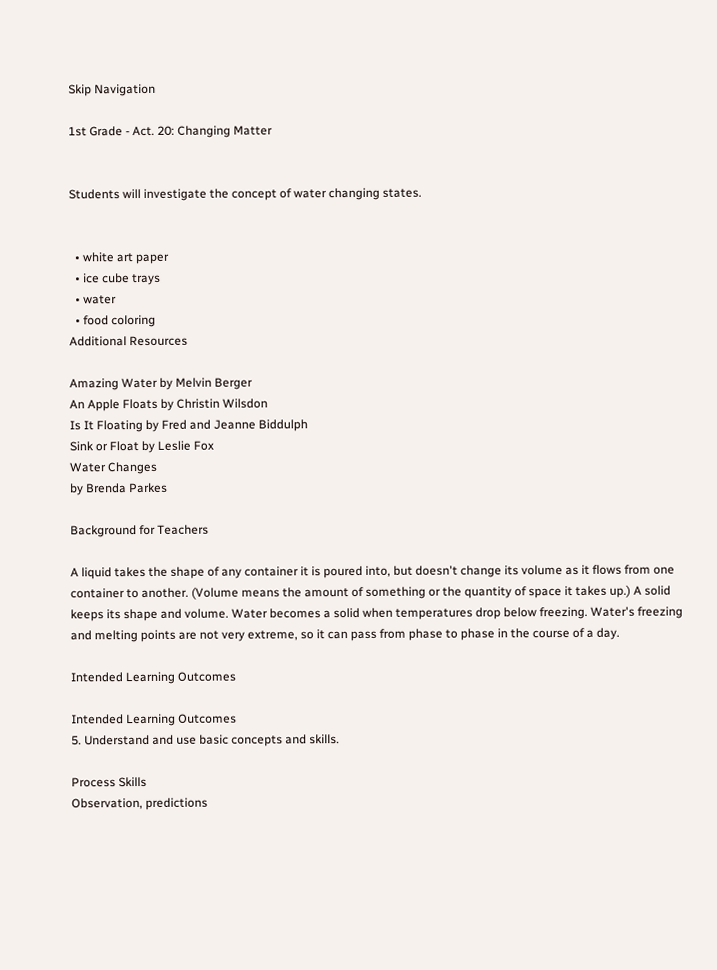Skip Navigation

1st Grade - Act. 20: Changing Matter


Students will investigate the concept of water changing states.


  • white art paper
  • ice cube trays
  • water
  • food coloring
Additional Resources

Amazing Water by Melvin Berger
An Apple Floats by Christin Wilsdon
Is It Floating by Fred and Jeanne Biddulph
Sink or Float by Leslie Fox
Water Changes
by Brenda Parkes

Background for Teachers

A liquid takes the shape of any container it is poured into, but doesn't change its volume as it flows from one container to another. (Volume means the amount of something or the quantity of space it takes up.) A solid keeps its shape and volume. Water becomes a solid when temperatures drop below freezing. Water's freezing and melting points are not very extreme, so it can pass from phase to phase in the course of a day.

Intended Learning Outcomes

Intended Learning Outcomes
5. Understand and use basic concepts and skills.

Process Skills
Observation, predictions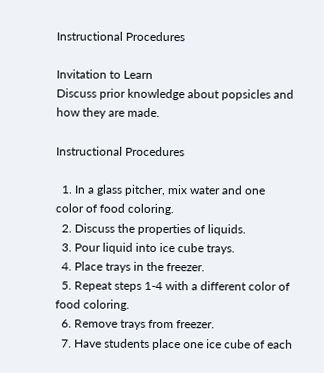Instructional Procedures

Invitation to Learn
Discuss prior knowledge about popsicles and how they are made.

Instructional Procedures

  1. In a glass pitcher, mix water and one color of food coloring.
  2. Discuss the properties of liquids.
  3. Pour liquid into ice cube trays.
  4. Place trays in the freezer.
  5. Repeat steps 1-4 with a different color of food coloring.
  6. Remove trays from freezer.
  7. Have students place one ice cube of each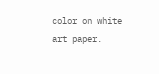color on white art paper.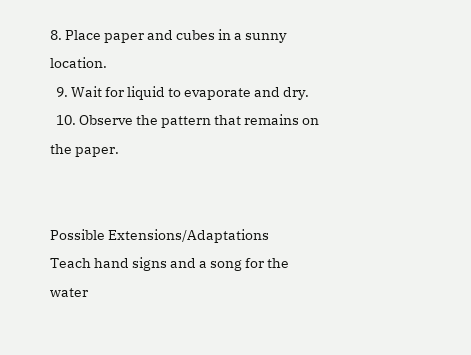8. Place paper and cubes in a sunny location.
  9. Wait for liquid to evaporate and dry.
  10. Observe the pattern that remains on the paper.


Possible Extensions/Adaptations
Teach hand signs and a song for the water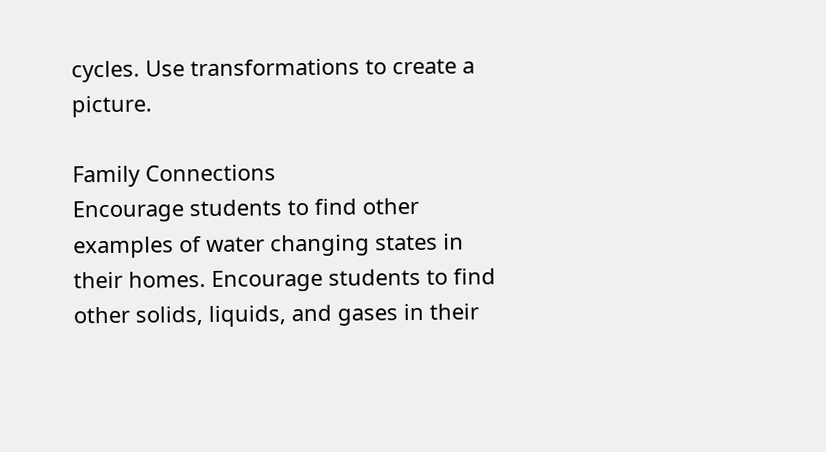cycles. Use transformations to create a picture.

Family Connections
Encourage students to find other examples of water changing states in their homes. Encourage students to find other solids, liquids, and gases in their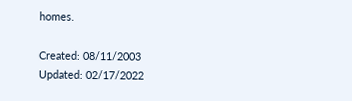homes.

Created: 08/11/2003
Updated: 02/17/2022